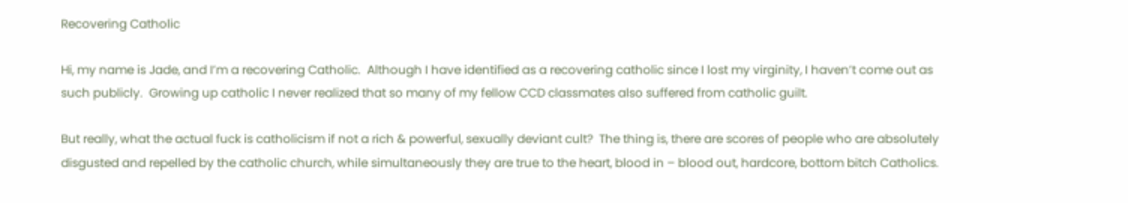Recovering Catholic

Hi, my name is Jade, and I’m a recovering Catholic.  Although I have identified as a recovering catholic since I lost my virginity, I haven’t come out as such publicly.  Growing up catholic I never realized that so many of my fellow CCD classmates also suffered from catholic guilt.

But really, what the actual fuck is catholicism if not a rich & powerful, sexually deviant cult?  The thing is, there are scores of people who are absolutely disgusted and repelled by the catholic church, while simultaneously they are true to the heart, blood in – blood out, hardcore, bottom bitch Catholics.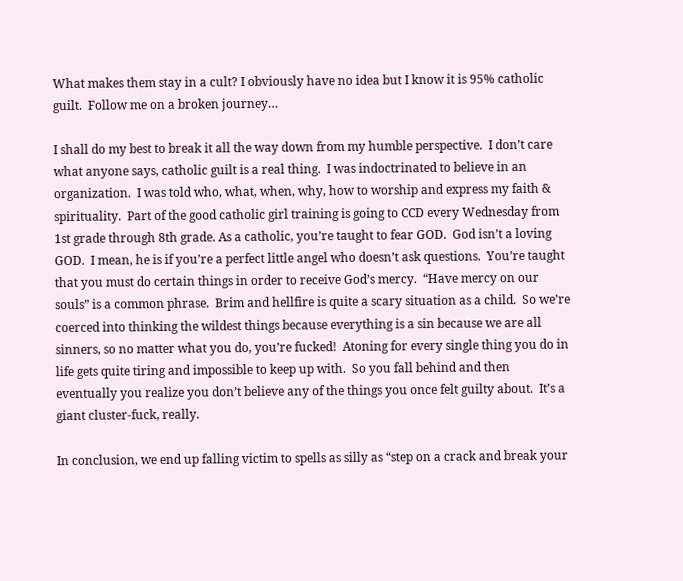What makes them stay in a cult? I obviously have no idea but I know it is 95% catholic guilt.  Follow me on a broken journey…

I shall do my best to break it all the way down from my humble perspective.  I don’t care what anyone says, catholic guilt is a real thing.  I was indoctrinated to believe in an organization.  I was told who, what, when, why, how to worship and express my faith & spirituality.  Part of the good catholic girl training is going to CCD every Wednesday from 1st grade through 8th grade. As a catholic, you’re taught to fear GOD.  God isn’t a loving GOD.  I mean, he is if you’re a perfect little angel who doesn’t ask questions.  You’re taught that you must do certain things in order to receive God’s mercy.  “Have mercy on our souls” is a common phrase.  Brim and hellfire is quite a scary situation as a child.  So we’re coerced into thinking the wildest things because everything is a sin because we are all sinners, so no matter what you do, you’re fucked!  Atoning for every single thing you do in life gets quite tiring and impossible to keep up with.  So you fall behind and then eventually you realize you don’t believe any of the things you once felt guilty about.  It’s a giant cluster-fuck, really.

In conclusion, we end up falling victim to spells as silly as “step on a crack and break your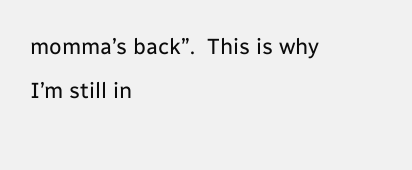momma’s back”.  This is why I’m still in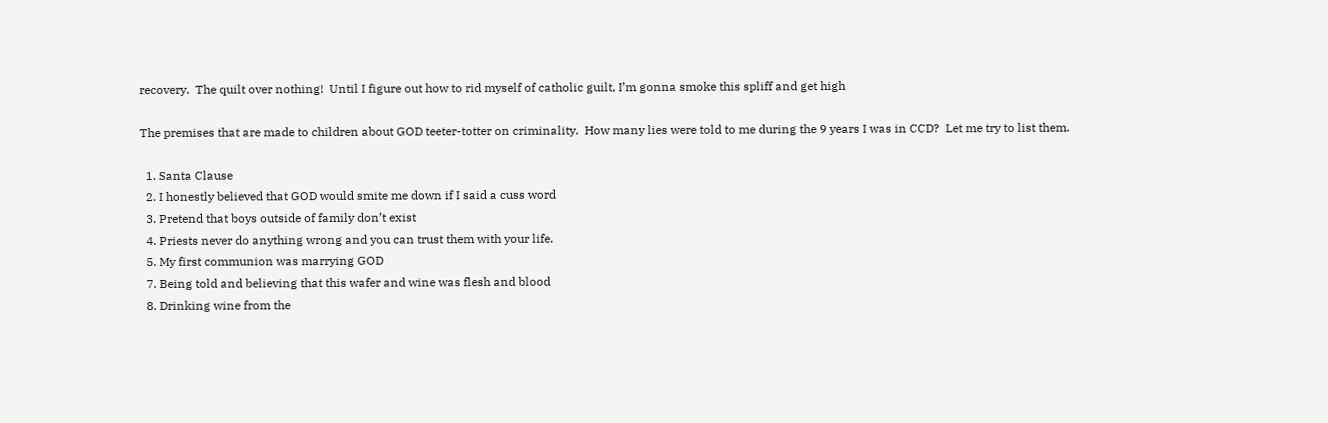recovery.  The quilt over nothing!  Until I figure out how to rid myself of catholic guilt, I’m gonna smoke this spliff and get high

The premises that are made to children about GOD teeter-totter on criminality.  How many lies were told to me during the 9 years I was in CCD?  Let me try to list them.

  1. Santa Clause
  2. I honestly believed that GOD would smite me down if I said a cuss word
  3. Pretend that boys outside of family don’t exist
  4. Priests never do anything wrong and you can trust them with your life.
  5. My first communion was marrying GOD
  7. Being told and believing that this wafer and wine was flesh and blood
  8. Drinking wine from the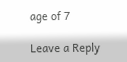age of 7

Leave a Reply